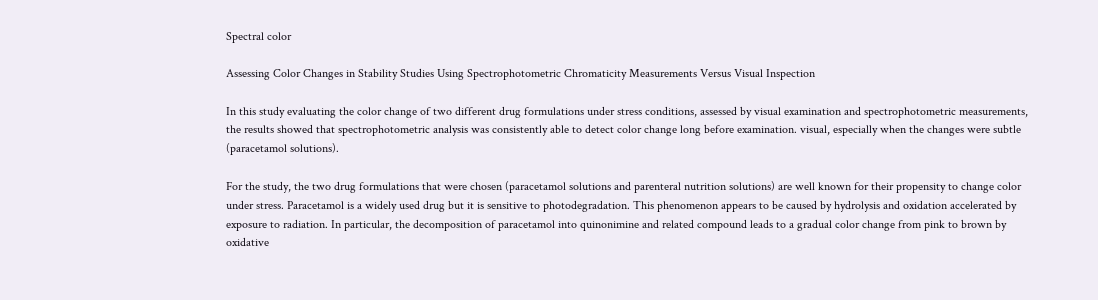Spectral color

Assessing Color Changes in Stability Studies Using Spectrophotometric Chromaticity Measurements Versus Visual Inspection

In this study evaluating the color change of two different drug formulations under stress conditions, assessed by visual examination and spectrophotometric measurements, the results showed that spectrophotometric analysis was consistently able to detect color change long before examination. visual, especially when the changes were subtle (paracetamol solutions).

For the study, the two drug formulations that were chosen (paracetamol solutions and parenteral nutrition solutions) are well known for their propensity to change color under stress. Paracetamol is a widely used drug but it is sensitive to photodegradation. This phenomenon appears to be caused by hydrolysis and oxidation accelerated by exposure to radiation. In particular, the decomposition of paracetamol into quinonimine and related compound leads to a gradual color change from pink to brown by oxidative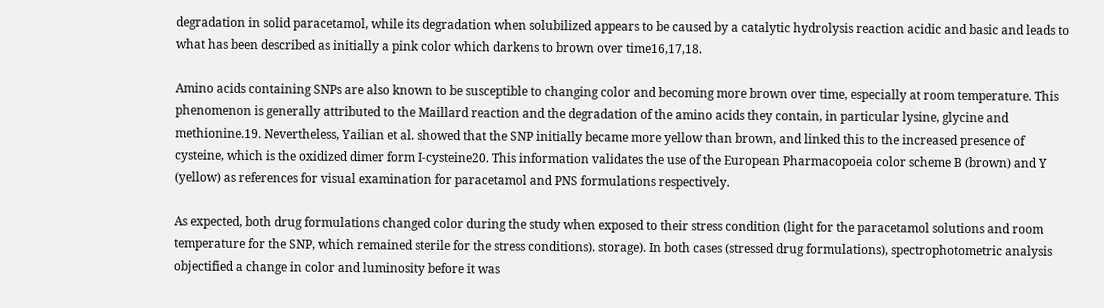degradation in solid paracetamol, while its degradation when solubilized appears to be caused by a catalytic hydrolysis reaction acidic and basic and leads to what has been described as initially a pink color which darkens to brown over time16,17,18.

Amino acids containing SNPs are also known to be susceptible to changing color and becoming more brown over time, especially at room temperature. This phenomenon is generally attributed to the Maillard reaction and the degradation of the amino acids they contain, in particular lysine, glycine and methionine.19. Nevertheless, Yailian et al. showed that the SNP initially became more yellow than brown, and linked this to the increased presence of cysteine, which is the oxidized dimer form I-cysteine20. This information validates the use of the European Pharmacopoeia color scheme B (brown) and Y (yellow) as references for visual examination for paracetamol and PNS formulations respectively.

As expected, both drug formulations changed color during the study when exposed to their stress condition (light for the paracetamol solutions and room temperature for the SNP, which remained sterile for the stress conditions). storage). In both cases (stressed drug formulations), spectrophotometric analysis objectified a change in color and luminosity before it was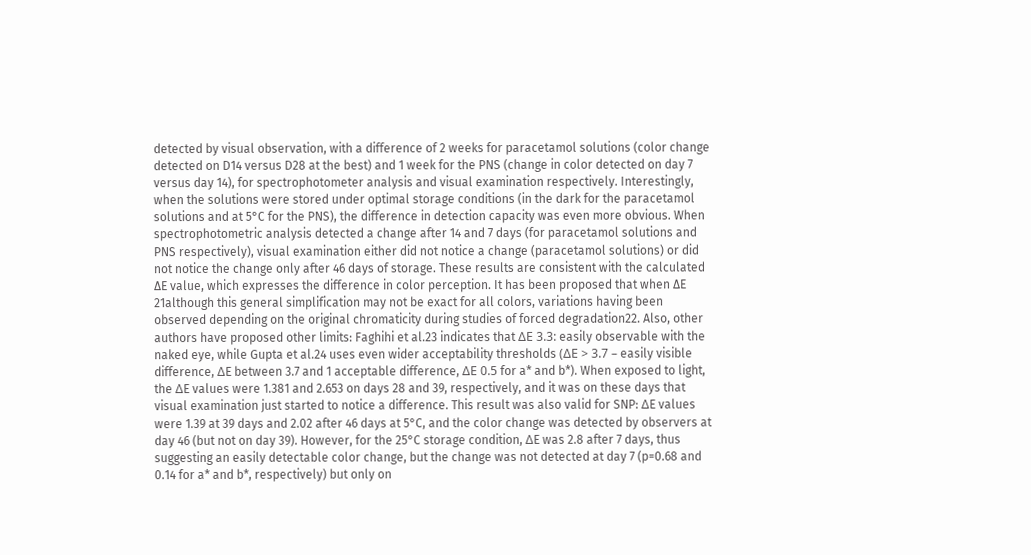detected by visual observation, with a difference of 2 weeks for paracetamol solutions (color change detected on D14 versus D28 at the best) and 1 week for the PNS (change in color detected on day 7 versus day 14), for spectrophotometer analysis and visual examination respectively. Interestingly, when the solutions were stored under optimal storage conditions (in the dark for the paracetamol solutions and at 5°C for the PNS), the difference in detection capacity was even more obvious. When spectrophotometric analysis detected a change after 14 and 7 days (for paracetamol solutions and PNS respectively), visual examination either did not notice a change (paracetamol solutions) or did not notice the change only after 46 days of storage. These results are consistent with the calculated ∆E value, which expresses the difference in color perception. It has been proposed that when ∆E 21although this general simplification may not be exact for all colors, variations having been observed depending on the original chromaticity during studies of forced degradation22. Also, other authors have proposed other limits: Faghihi et al.23 indicates that ΔE 3.3: easily observable with the naked eye, while Gupta et al.24 uses even wider acceptability thresholds (ΔE > 3.7 – easily visible difference, ΔE between 3.7 and 1 acceptable difference, ΔE 0.5 for a* and b*). When exposed to light, the ΔE values were 1.381 and 2.653 on days 28 and 39, respectively, and it was on these days that visual examination just started to notice a difference. This result was also valid for SNP: ΔE values were 1.39 at 39 days and 2.02 after 46 days at 5°C, and the color change was detected by observers at day 46 (but not on day 39). However, for the 25°C storage condition, ΔE was 2.8 after 7 days, thus suggesting an easily detectable color change, but the change was not detected at day 7 (p=0.68 and 0.14 for a* and b*, respectively) but only on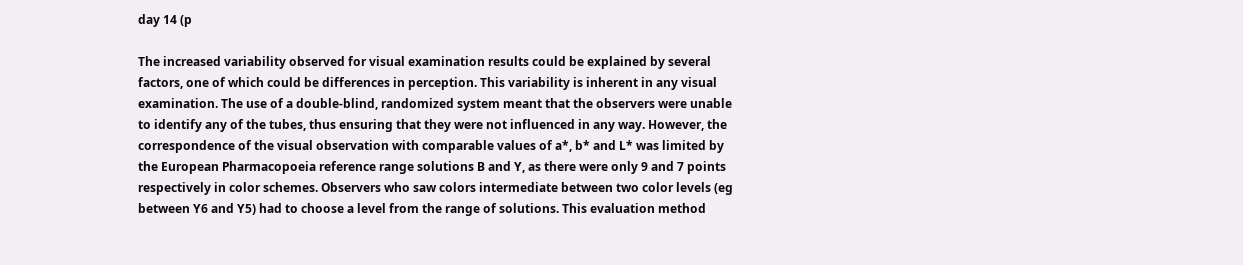day 14 (p

The increased variability observed for visual examination results could be explained by several factors, one of which could be differences in perception. This variability is inherent in any visual examination. The use of a double-blind, randomized system meant that the observers were unable to identify any of the tubes, thus ensuring that they were not influenced in any way. However, the correspondence of the visual observation with comparable values of a*, b* and L* was limited by the European Pharmacopoeia reference range solutions B and Y, as there were only 9 and 7 points respectively in color schemes. Observers who saw colors intermediate between two color levels (eg between Y6 and Y5) had to choose a level from the range of solutions. This evaluation method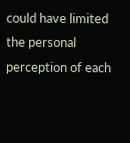could have limited the personal perception of each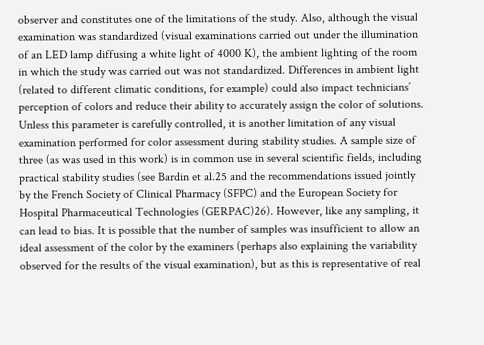observer and constitutes one of the limitations of the study. Also, although the visual examination was standardized (visual examinations carried out under the illumination of an LED lamp diffusing a white light of 4000 K), the ambient lighting of the room in which the study was carried out was not standardized. Differences in ambient light (related to different climatic conditions, for example) could also impact technicians’ perception of colors and reduce their ability to accurately assign the color of solutions. Unless this parameter is carefully controlled, it is another limitation of any visual examination performed for color assessment during stability studies. A sample size of three (as was used in this work) is in common use in several scientific fields, including practical stability studies (see Bardin et al.25 and the recommendations issued jointly by the French Society of Clinical Pharmacy (SFPC) and the European Society for Hospital Pharmaceutical Technologies (GERPAC)26). However, like any sampling, it can lead to bias. It is possible that the number of samples was insufficient to allow an ideal assessment of the color by the examiners (perhaps also explaining the variability observed for the results of the visual examination), but as this is representative of real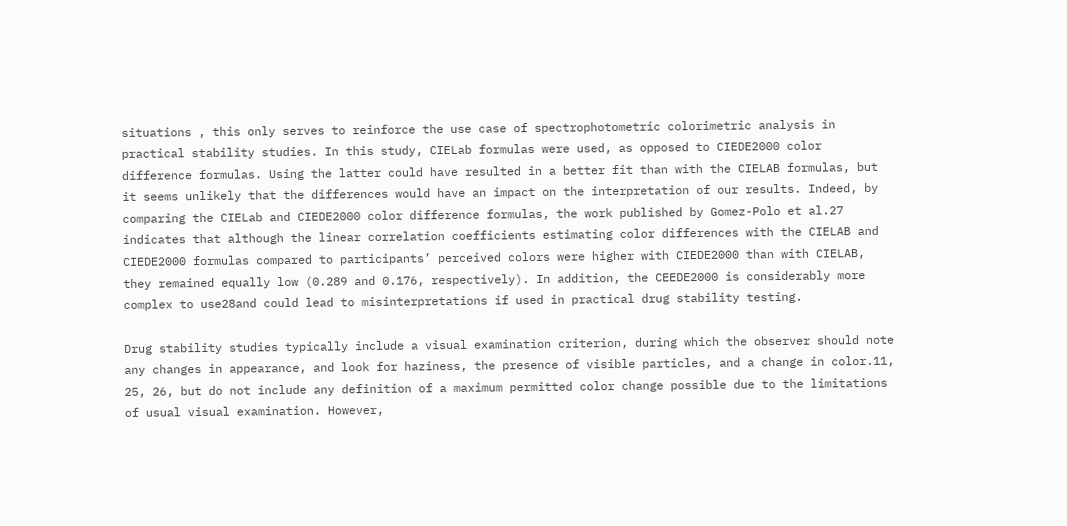situations , this only serves to reinforce the use case of spectrophotometric colorimetric analysis in practical stability studies. In this study, CIELab formulas were used, as opposed to CIEDE2000 color difference formulas. Using the latter could have resulted in a better fit than with the CIELAB formulas, but it seems unlikely that the differences would have an impact on the interpretation of our results. Indeed, by comparing the CIELab and CIEDE2000 color difference formulas, the work published by Gomez-Polo et al.27 indicates that although the linear correlation coefficients estimating color differences with the CIELAB and CIEDE2000 formulas compared to participants’ perceived colors were higher with CIEDE2000 than with CIELAB, they remained equally low (0.289 and 0.176, respectively). In addition, the CEEDE2000 is considerably more complex to use28and could lead to misinterpretations if used in practical drug stability testing.

Drug stability studies typically include a visual examination criterion, during which the observer should note any changes in appearance, and look for haziness, the presence of visible particles, and a change in color.11, 25, 26, but do not include any definition of a maximum permitted color change possible due to the limitations of usual visual examination. However,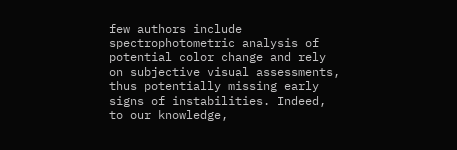few authors include spectrophotometric analysis of potential color change and rely on subjective visual assessments, thus potentially missing early signs of instabilities. Indeed, to our knowledge,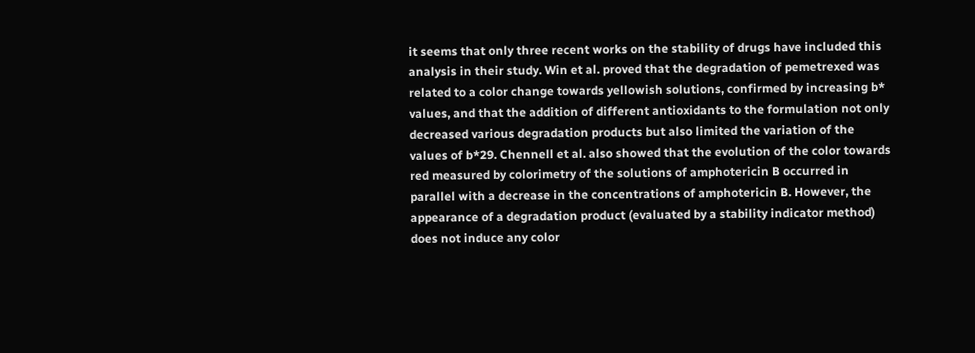it seems that only three recent works on the stability of drugs have included this analysis in their study. Win et al. proved that the degradation of pemetrexed was related to a color change towards yellowish solutions, confirmed by increasing b* values, and that the addition of different antioxidants to the formulation not only decreased various degradation products but also limited the variation of the values of b*29. Chennell et al. also showed that the evolution of the color towards red measured by colorimetry of the solutions of amphotericin B occurred in parallel with a decrease in the concentrations of amphotericin B. However, the appearance of a degradation product (evaluated by a stability indicator method) does not induce any color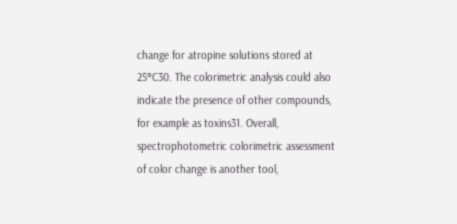change for atropine solutions stored at 25°C30. The colorimetric analysis could also indicate the presence of other compounds, for example as toxins31. Overall, spectrophotometric colorimetric assessment of color change is another tool,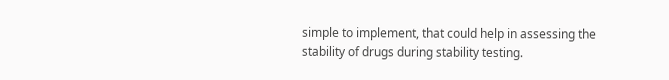simple to implement, that could help in assessing the stability of drugs during stability testing.